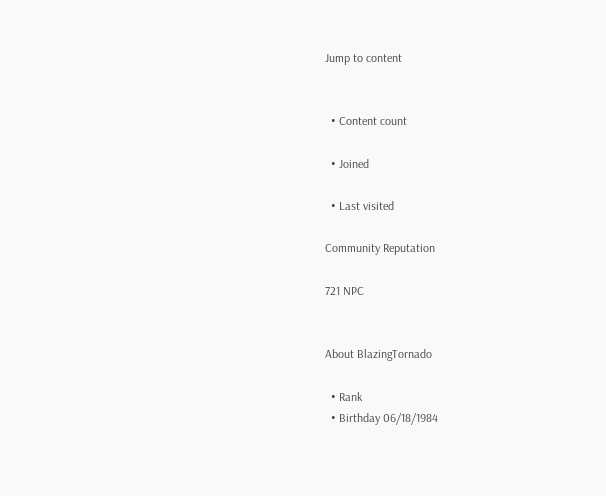Jump to content


  • Content count

  • Joined

  • Last visited

Community Reputation

721 NPC


About BlazingTornado

  • Rank
  • Birthday 06/18/1984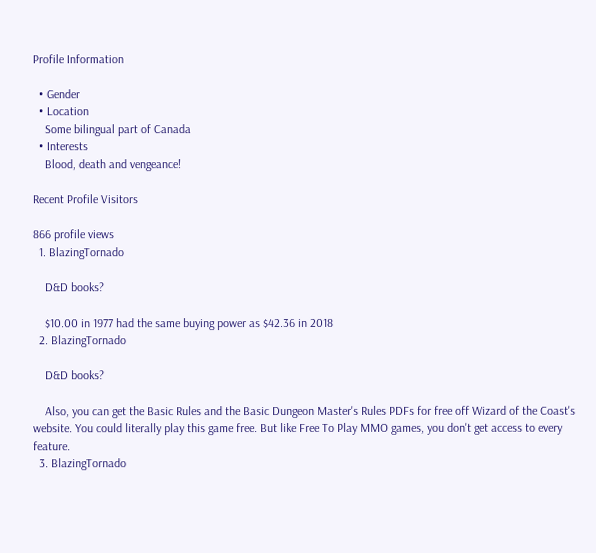Profile Information

  • Gender
  • Location
    Some bilingual part of Canada
  • Interests
    Blood, death and vengeance!

Recent Profile Visitors

866 profile views
  1. BlazingTornado

    D&D books?

    $10.00 in 1977 had the same buying power as $42.36 in 2018
  2. BlazingTornado

    D&D books?

    Also, you can get the Basic Rules and the Basic Dungeon Master's Rules PDFs for free off Wizard of the Coast's website. You could literally play this game free. But like Free To Play MMO games, you don't get access to every feature.
  3. BlazingTornado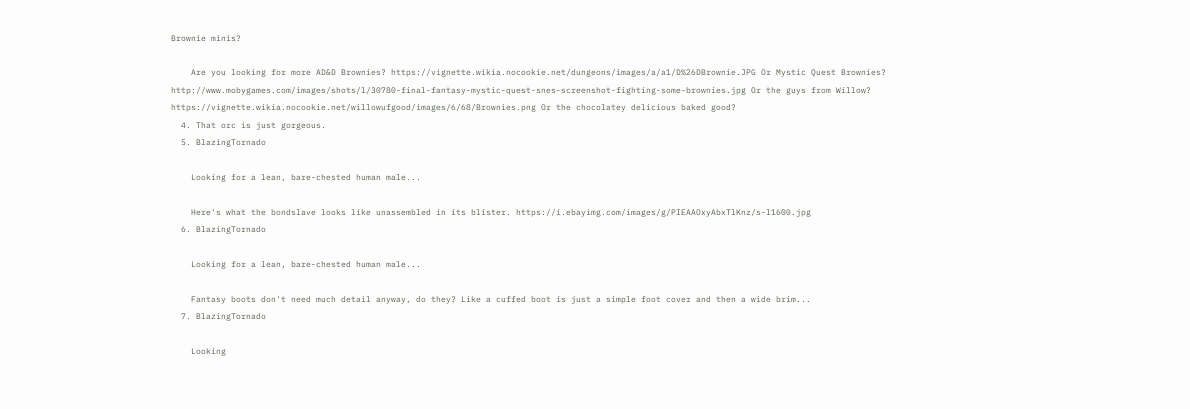Brownie minis?

    Are you looking for more AD&D Brownies? https://vignette.wikia.nocookie.net/dungeons/images/a/a1/D%26DBrownie.JPG Or Mystic Quest Brownies? http://www.mobygames.com/images/shots/l/30780-final-fantasy-mystic-quest-snes-screenshot-fighting-some-brownies.jpg Or the guys from Willow? https://vignette.wikia.nocookie.net/willowufgood/images/6/68/Brownies.png Or the chocolatey delicious baked good?
  4. That orc is just gorgeous.
  5. BlazingTornado

    Looking for a lean, bare-chested human male...

    Here's what the bondslave looks like unassembled in its blister. https://i.ebayimg.com/images/g/PIEAAOxyAbxTlKnz/s-l1600.jpg
  6. BlazingTornado

    Looking for a lean, bare-chested human male...

    Fantasy boots don't need much detail anyway, do they? Like a cuffed boot is just a simple foot cover and then a wide brim...
  7. BlazingTornado

    Looking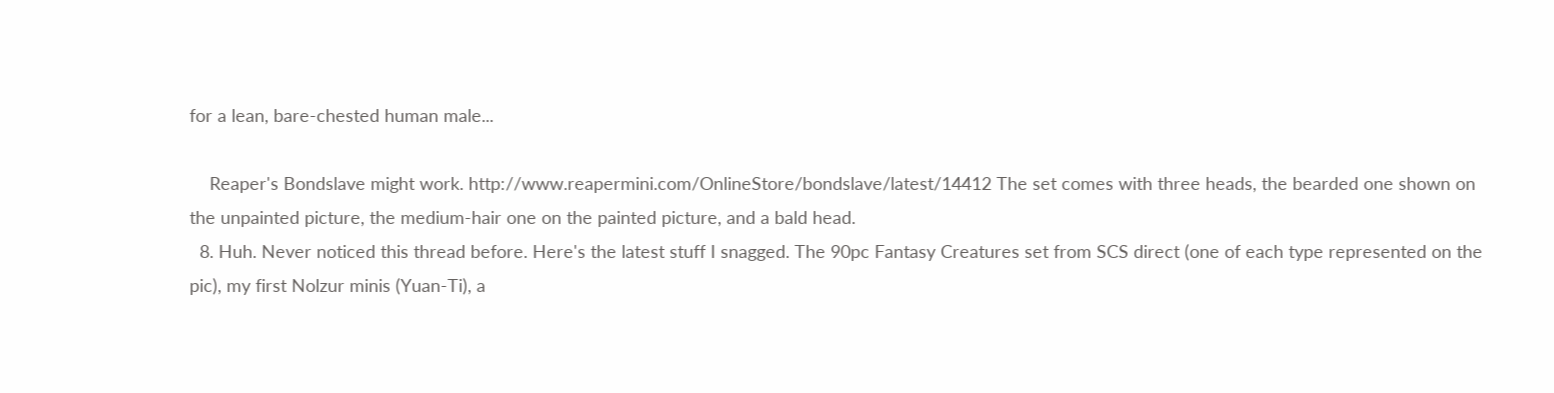for a lean, bare-chested human male...

    Reaper's Bondslave might work. http://www.reapermini.com/OnlineStore/bondslave/latest/14412 The set comes with three heads, the bearded one shown on the unpainted picture, the medium-hair one on the painted picture, and a bald head.
  8. Huh. Never noticed this thread before. Here's the latest stuff I snagged. The 90pc Fantasy Creatures set from SCS direct (one of each type represented on the pic), my first Nolzur minis (Yuan-Ti), a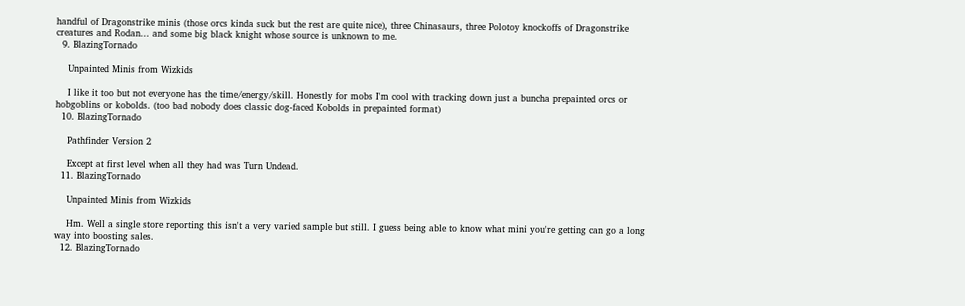handful of Dragonstrike minis (those orcs kinda suck but the rest are quite nice), three Chinasaurs, three Polotoy knockoffs of Dragonstrike creatures and Rodan... and some big black knight whose source is unknown to me.
  9. BlazingTornado

    Unpainted Minis from Wizkids

    I like it too but not everyone has the time/energy/skill. Honestly for mobs I'm cool with tracking down just a buncha prepainted orcs or hobgoblins or kobolds. (too bad nobody does classic dog-faced Kobolds in prepainted format)
  10. BlazingTornado

    Pathfinder Version 2

    Except at first level when all they had was Turn Undead.
  11. BlazingTornado

    Unpainted Minis from Wizkids

    Hm. Well a single store reporting this isn't a very varied sample but still. I guess being able to know what mini you're getting can go a long way into boosting sales.
  12. BlazingTornado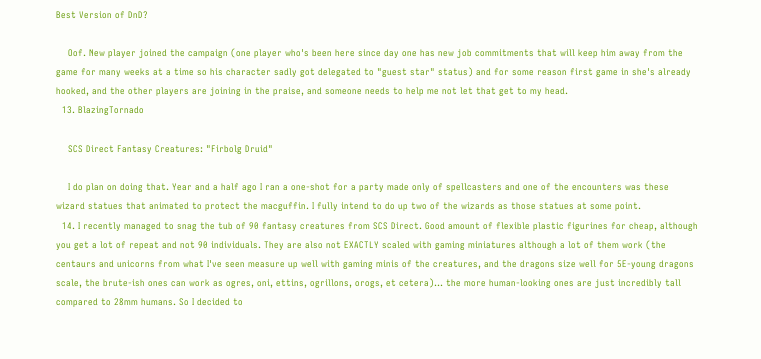Best Version of DnD?

    Oof. New player joined the campaign (one player who's been here since day one has new job commitments that will keep him away from the game for many weeks at a time so his character sadly got delegated to "guest star" status) and for some reason first game in she's already hooked, and the other players are joining in the praise, and someone needs to help me not let that get to my head.
  13. BlazingTornado

    SCS Direct Fantasy Creatures: "Firbolg Druid"

    I do plan on doing that. Year and a half ago I ran a one-shot for a party made only of spellcasters and one of the encounters was these wizard statues that animated to protect the macguffin. I fully intend to do up two of the wizards as those statues at some point.
  14. I recently managed to snag the tub of 90 fantasy creatures from SCS Direct. Good amount of flexible plastic figurines for cheap, although you get a lot of repeat and not 90 individuals. They are also not EXACTLY scaled with gaming miniatures although a lot of them work (the centaurs and unicorns from what I've seen measure up well with gaming minis of the creatures, and the dragons size well for 5E-young dragons scale, the brute-ish ones can work as ogres, oni, ettins, ogrillons, orogs, et cetera)... the more human-looking ones are just incredibly tall compared to 28mm humans. So I decided to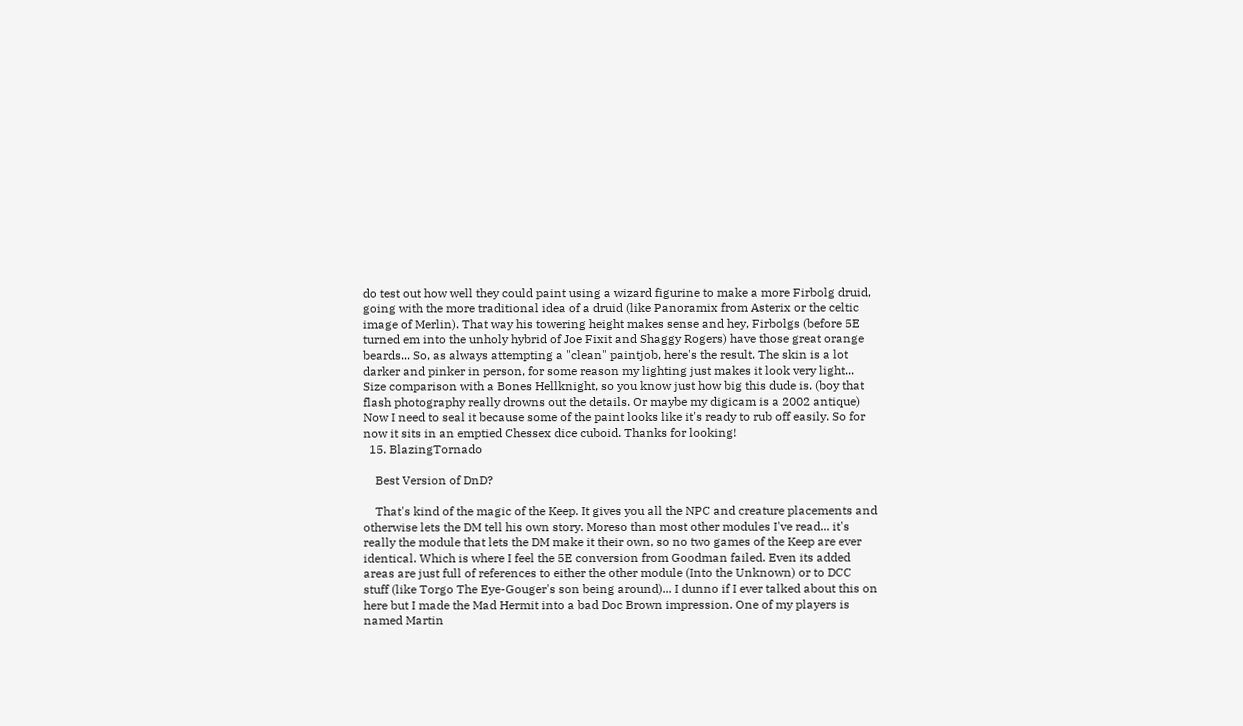do test out how well they could paint using a wizard figurine to make a more Firbolg druid, going with the more traditional idea of a druid (like Panoramix from Asterix or the celtic image of Merlin). That way his towering height makes sense and hey, Firbolgs (before 5E turned em into the unholy hybrid of Joe Fixit and Shaggy Rogers) have those great orange beards... So, as always attempting a "clean" paintjob, here's the result. The skin is a lot darker and pinker in person, for some reason my lighting just makes it look very light... Size comparison with a Bones Hellknight, so you know just how big this dude is. (boy that flash photography really drowns out the details. Or maybe my digicam is a 2002 antique) Now I need to seal it because some of the paint looks like it's ready to rub off easily. So for now it sits in an emptied Chessex dice cuboid. Thanks for looking!
  15. BlazingTornado

    Best Version of DnD?

    That's kind of the magic of the Keep. It gives you all the NPC and creature placements and otherwise lets the DM tell his own story. Moreso than most other modules I've read... it's really the module that lets the DM make it their own, so no two games of the Keep are ever identical. Which is where I feel the 5E conversion from Goodman failed. Even its added areas are just full of references to either the other module (Into the Unknown) or to DCC stuff (like Torgo The Eye-Gouger's son being around)... I dunno if I ever talked about this on here but I made the Mad Hermit into a bad Doc Brown impression. One of my players is named Martin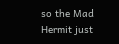so the Mad Hermit just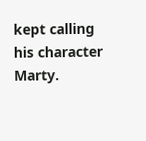kept calling his character Marty.